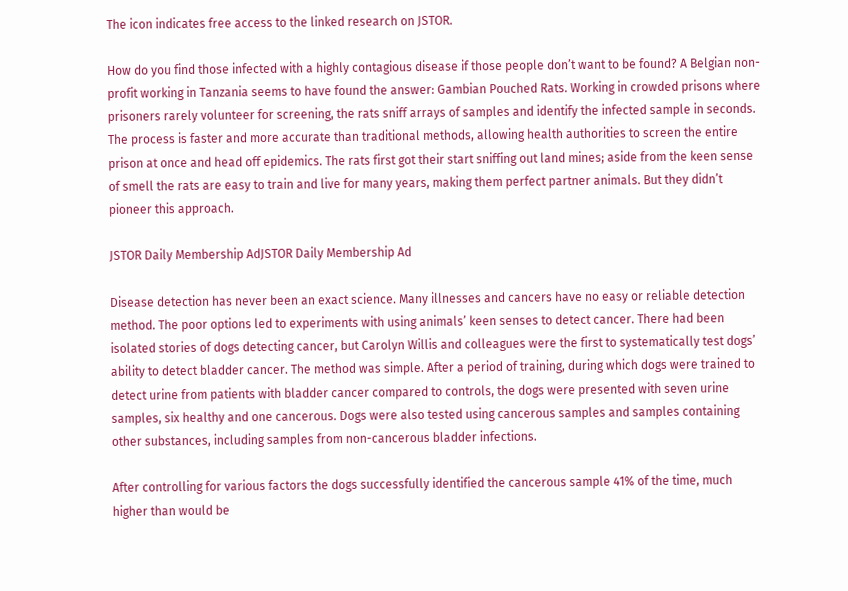The icon indicates free access to the linked research on JSTOR.

How do you find those infected with a highly contagious disease if those people don’t want to be found? A Belgian non-profit working in Tanzania seems to have found the answer: Gambian Pouched Rats. Working in crowded prisons where prisoners rarely volunteer for screening, the rats sniff arrays of samples and identify the infected sample in seconds. The process is faster and more accurate than traditional methods, allowing health authorities to screen the entire prison at once and head off epidemics. The rats first got their start sniffing out land mines; aside from the keen sense of smell the rats are easy to train and live for many years, making them perfect partner animals. But they didn’t pioneer this approach.

JSTOR Daily Membership AdJSTOR Daily Membership Ad

Disease detection has never been an exact science. Many illnesses and cancers have no easy or reliable detection method. The poor options led to experiments with using animals’ keen senses to detect cancer. There had been isolated stories of dogs detecting cancer, but Carolyn Willis and colleagues were the first to systematically test dogs’ ability to detect bladder cancer. The method was simple. After a period of training, during which dogs were trained to detect urine from patients with bladder cancer compared to controls, the dogs were presented with seven urine samples, six healthy and one cancerous. Dogs were also tested using cancerous samples and samples containing other substances, including samples from non-cancerous bladder infections.

After controlling for various factors the dogs successfully identified the cancerous sample 41% of the time, much higher than would be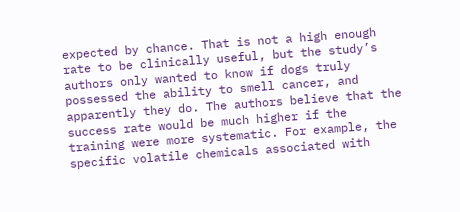expected by chance. That is not a high enough rate to be clinically useful, but the study’s authors only wanted to know if dogs truly possessed the ability to smell cancer, and apparently they do. The authors believe that the success rate would be much higher if the training were more systematic. For example, the specific volatile chemicals associated with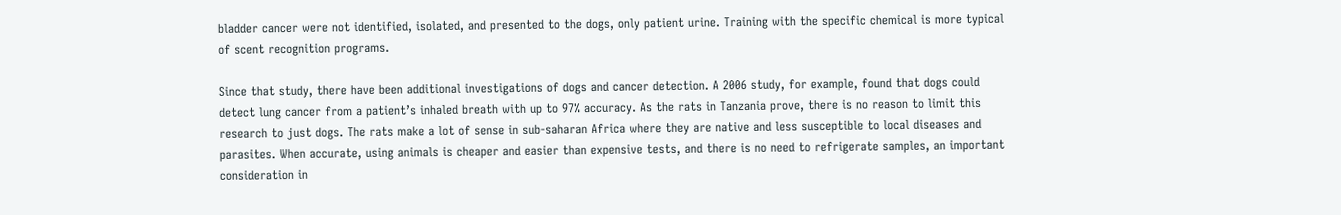bladder cancer were not identified, isolated, and presented to the dogs, only patient urine. Training with the specific chemical is more typical of scent recognition programs.

Since that study, there have been additional investigations of dogs and cancer detection. A 2006 study, for example, found that dogs could detect lung cancer from a patient’s inhaled breath with up to 97% accuracy. As the rats in Tanzania prove, there is no reason to limit this research to just dogs. The rats make a lot of sense in sub-saharan Africa where they are native and less susceptible to local diseases and parasites. When accurate, using animals is cheaper and easier than expensive tests, and there is no need to refrigerate samples, an important consideration in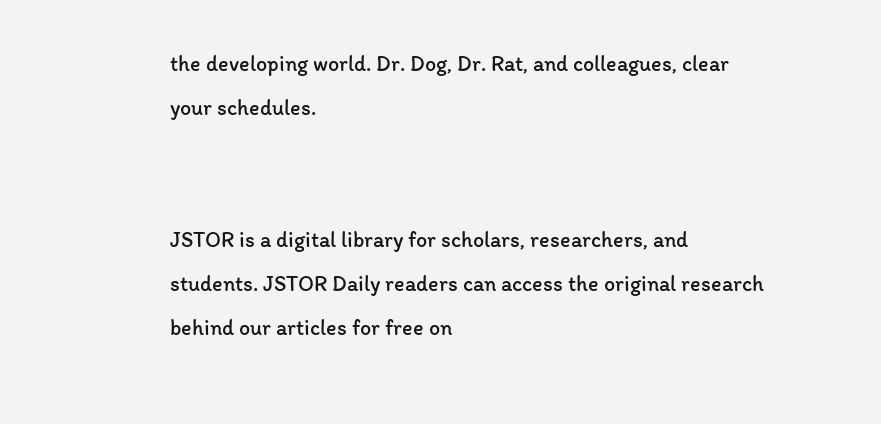the developing world. Dr. Dog, Dr. Rat, and colleagues, clear your schedules.


JSTOR is a digital library for scholars, researchers, and students. JSTOR Daily readers can access the original research behind our articles for free on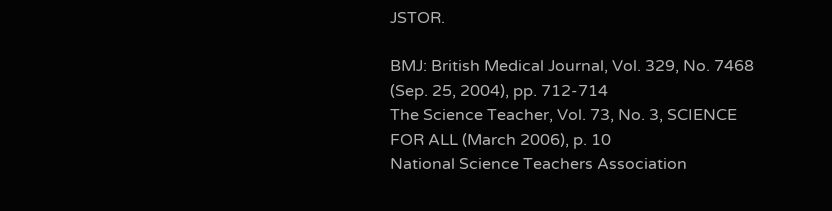JSTOR.

BMJ: British Medical Journal, Vol. 329, No. 7468 (Sep. 25, 2004), pp. 712-714
The Science Teacher, Vol. 73, No. 3, SCIENCE FOR ALL (March 2006), p. 10
National Science Teachers Association